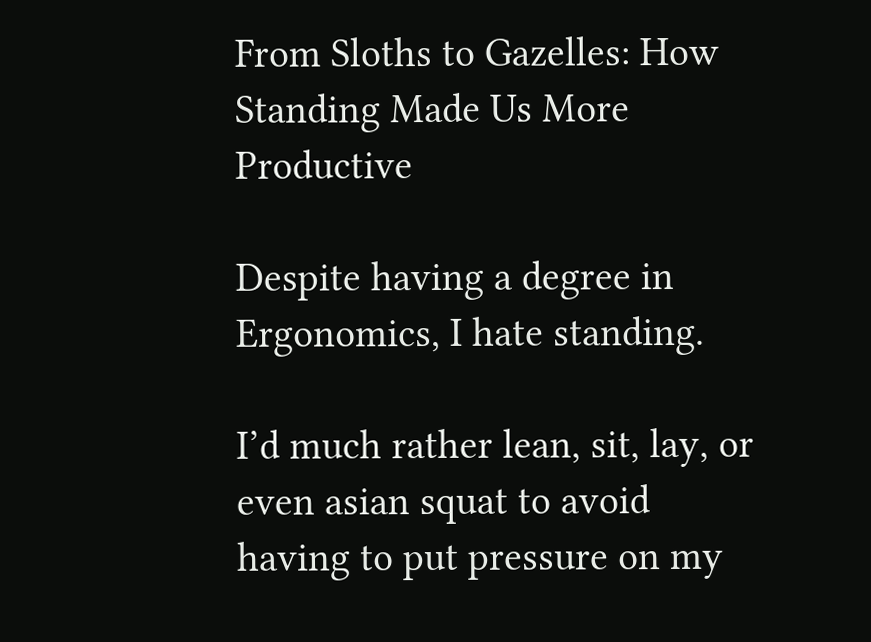From Sloths to Gazelles: How Standing Made Us More Productive

Despite having a degree in Ergonomics, I hate standing.

I’d much rather lean, sit, lay, or even asian squat to avoid having to put pressure on my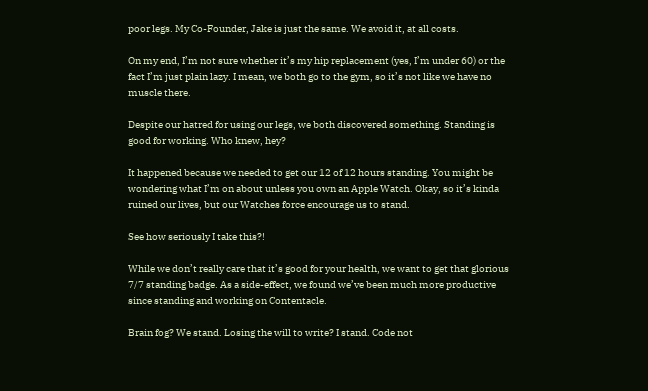poor legs. My Co-Founder, Jake is just the same. We avoid it, at all costs.

On my end, I’m not sure whether it’s my hip replacement (yes, I’m under 60) or the fact I’m just plain lazy. I mean, we both go to the gym, so it’s not like we have no muscle there.

Despite our hatred for using our legs, we both discovered something. Standing is good for working. Who knew, hey?

It happened because we needed to get our 12 of 12 hours standing. You might be wondering what I’m on about unless you own an Apple Watch. Okay, so it’s kinda ruined our lives, but our Watches force encourage us to stand.

See how seriously I take this?!

While we don’t really care that it’s good for your health, we want to get that glorious 7/7 standing badge. As a side-effect, we found we’ve been much more productive since standing and working on Contentacle.

Brain fog? We stand. Losing the will to write? I stand. Code not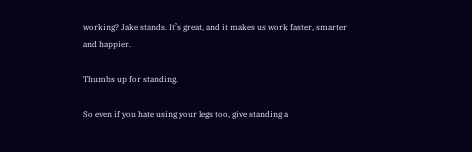working? Jake stands. It’s great, and it makes us work faster, smarter and happier.

Thumbs up for standing.

So even if you hate using your legs too, give standing a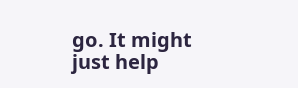go. It might just help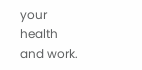your health and work.